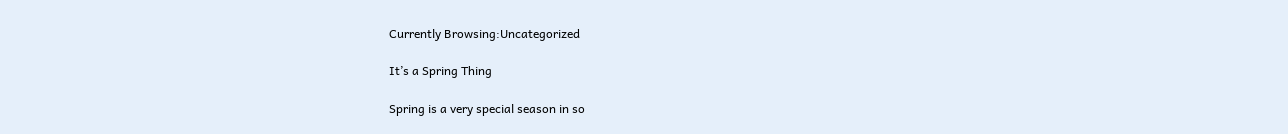Currently Browsing:Uncategorized

It’s a Spring Thing

Spring is a very special season in so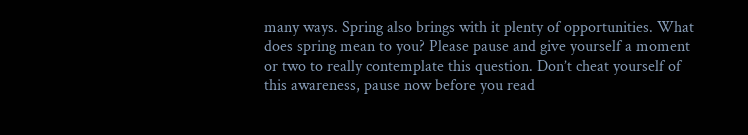many ways. Spring also brings with it plenty of opportunities. What does spring mean to you? Please pause and give yourself a moment or two to really contemplate this question. Don’t cheat yourself of this awareness, pause now before you read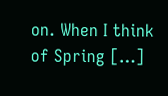on. When I think of Spring […]